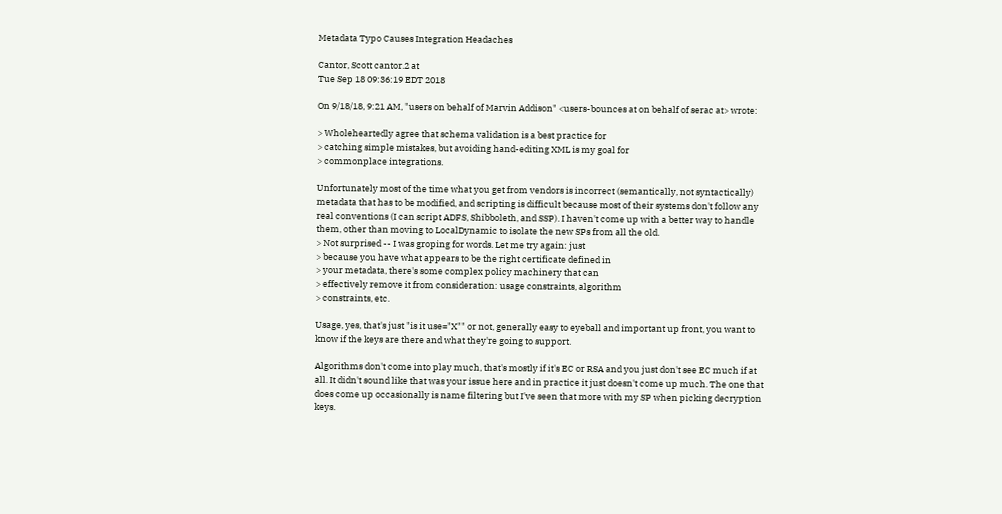Metadata Typo Causes Integration Headaches

Cantor, Scott cantor.2 at
Tue Sep 18 09:36:19 EDT 2018

On 9/18/18, 9:21 AM, "users on behalf of Marvin Addison" <users-bounces at on behalf of serac at> wrote:

> Wholeheartedly agree that schema validation is a best practice for
> catching simple mistakes, but avoiding hand-editing XML is my goal for
> commonplace integrations.

Unfortunately most of the time what you get from vendors is incorrect (semantically, not syntactically) metadata that has to be modified, and scripting is difficult because most of their systems don't follow any real conventions (I can script ADFS, Shibboleth, and SSP). I haven't come up with a better way to handle them, other than moving to LocalDynamic to isolate the new SPs from all the old.
> Not surprised -- I was groping for words. Let me try again: just
> because you have what appears to be the right certificate defined in
> your metadata, there's some complex policy machinery that can
> effectively remove it from consideration: usage constraints, algorithm
> constraints, etc.

Usage, yes, that's just "is it use="X"" or not, generally easy to eyeball and important up front, you want to know if the keys are there and what they're going to support.

Algorithms don't come into play much, that's mostly if it's EC or RSA and you just don't see EC much if at all. It didn't sound like that was your issue here and in practice it just doesn't come up much. The one that does come up occasionally is name filtering but I've seen that more with my SP when picking decryption keys.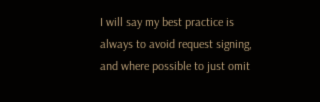I will say my best practice is always to avoid request signing, and where possible to just omit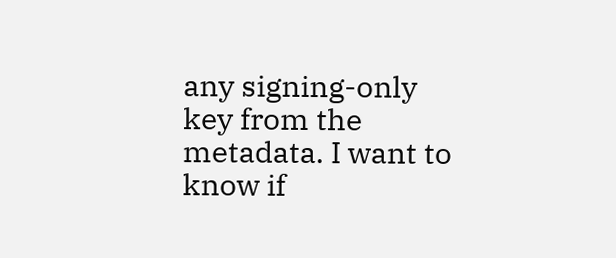any signing-only key from the metadata. I want to know if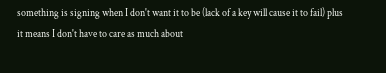something is signing when I don't want it to be (lack of a key will cause it to fail) plus it means I don't have to care as much about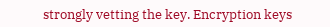strongly vetting the key. Encryption keys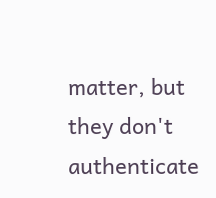matter, but they don't authenticate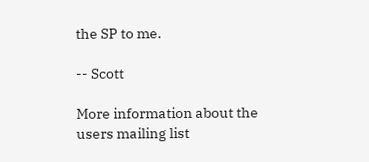the SP to me.

-- Scott

More information about the users mailing list